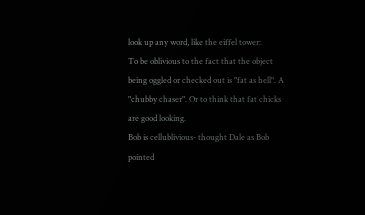look up any word, like the eiffel tower:
To be oblivious to the fact that the object being oggled or checked out is "fat as hell". A "chubby chaser". Or to think that fat chicks are good looking.
Bob is cellublivious- thought Dale as Bob pointed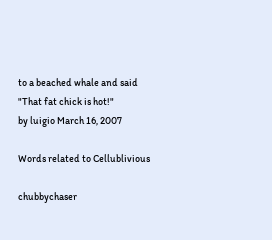to a beached whale and said "That fat chick is hot!"
by luigio March 16, 2007

Words related to Cellublivious

chubbychaser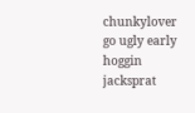chunkylover go ugly early hoggin jacksprat